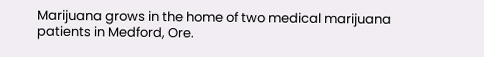Marijuana grows in the home of two medical marijuana patients in Medford, Ore.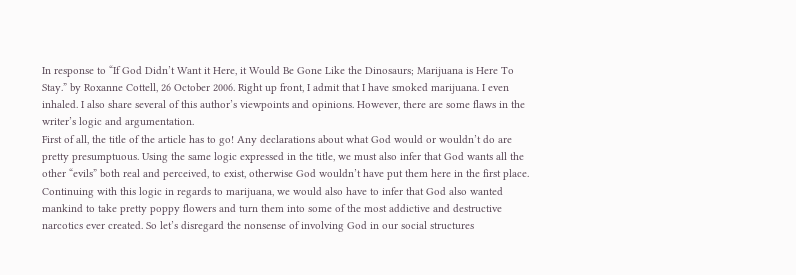In response to “If God Didn’t Want it Here, it Would Be Gone Like the Dinosaurs; Marijuana is Here To Stay.” by Roxanne Cottell, 26 October 2006. Right up front, I admit that I have smoked marijuana. I even inhaled. I also share several of this author’s viewpoints and opinions. However, there are some flaws in the writer’s logic and argumentation.
First of all, the title of the article has to go! Any declarations about what God would or wouldn’t do are pretty presumptuous. Using the same logic expressed in the title, we must also infer that God wants all the other “evils” both real and perceived, to exist, otherwise God wouldn’t have put them here in the first place. Continuing with this logic in regards to marijuana, we would also have to infer that God also wanted mankind to take pretty poppy flowers and turn them into some of the most addictive and destructive narcotics ever created. So let’s disregard the nonsense of involving God in our social structures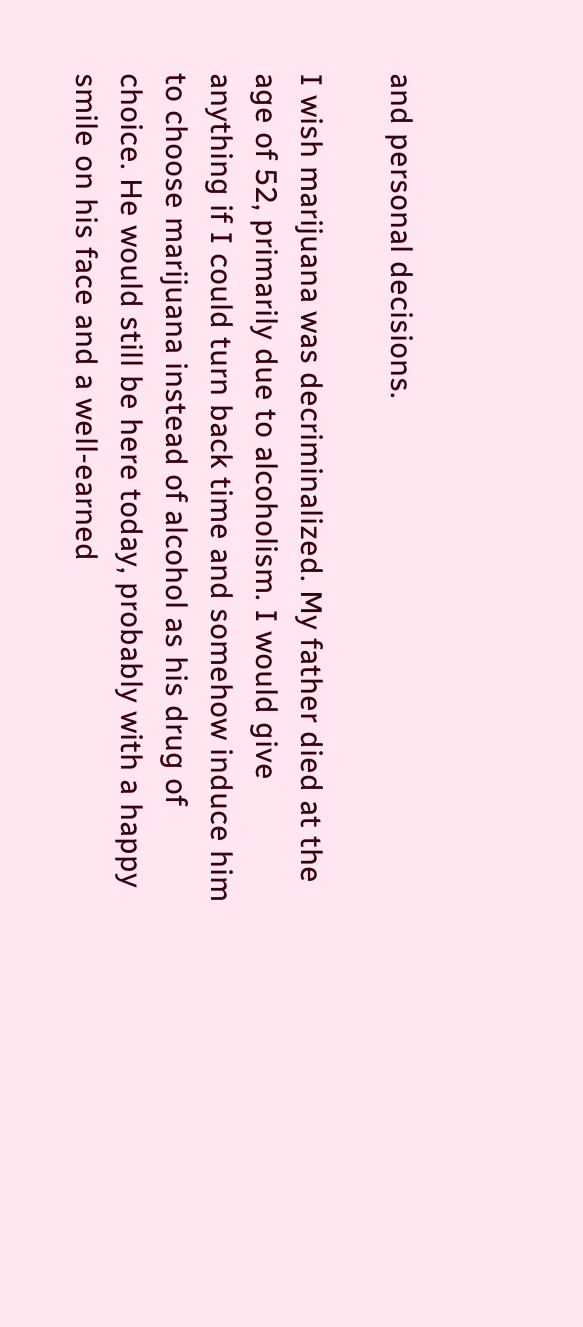and personal decisions.

I wish marijuana was decriminalized. My father died at the age of 52, primarily due to alcoholism. I would give anything if I could turn back time and somehow induce him to choose marijuana instead of alcohol as his drug of choice. He would still be here today, probably with a happy smile on his face and a well-earned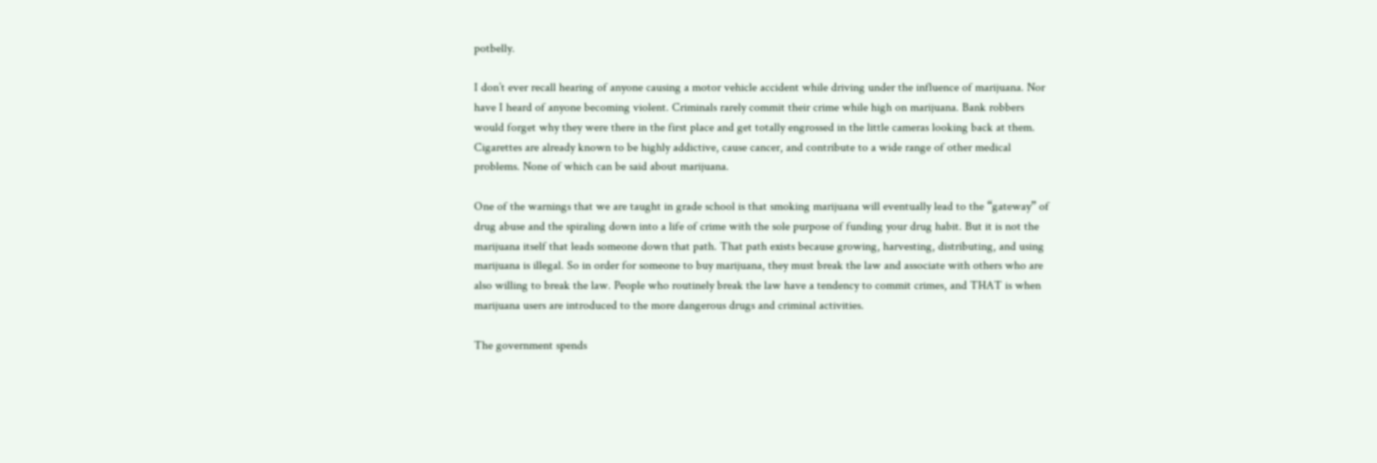potbelly.

I don’t ever recall hearing of anyone causing a motor vehicle accident while driving under the influence of marijuana. Nor have I heard of anyone becoming violent. Criminals rarely commit their crime while high on marijuana. Bank robbers would forget why they were there in the first place and get totally engrossed in the little cameras looking back at them. Cigarettes are already known to be highly addictive, cause cancer, and contribute to a wide range of other medical problems. None of which can be said about marijuana.

One of the warnings that we are taught in grade school is that smoking marijuana will eventually lead to the “gateway” of drug abuse and the spiraling down into a life of crime with the sole purpose of funding your drug habit. But it is not the marijuana itself that leads someone down that path. That path exists because growing, harvesting, distributing, and using marijuana is illegal. So in order for someone to buy marijuana, they must break the law and associate with others who are also willing to break the law. People who routinely break the law have a tendency to commit crimes, and THAT is when marijuana users are introduced to the more dangerous drugs and criminal activities.

The government spends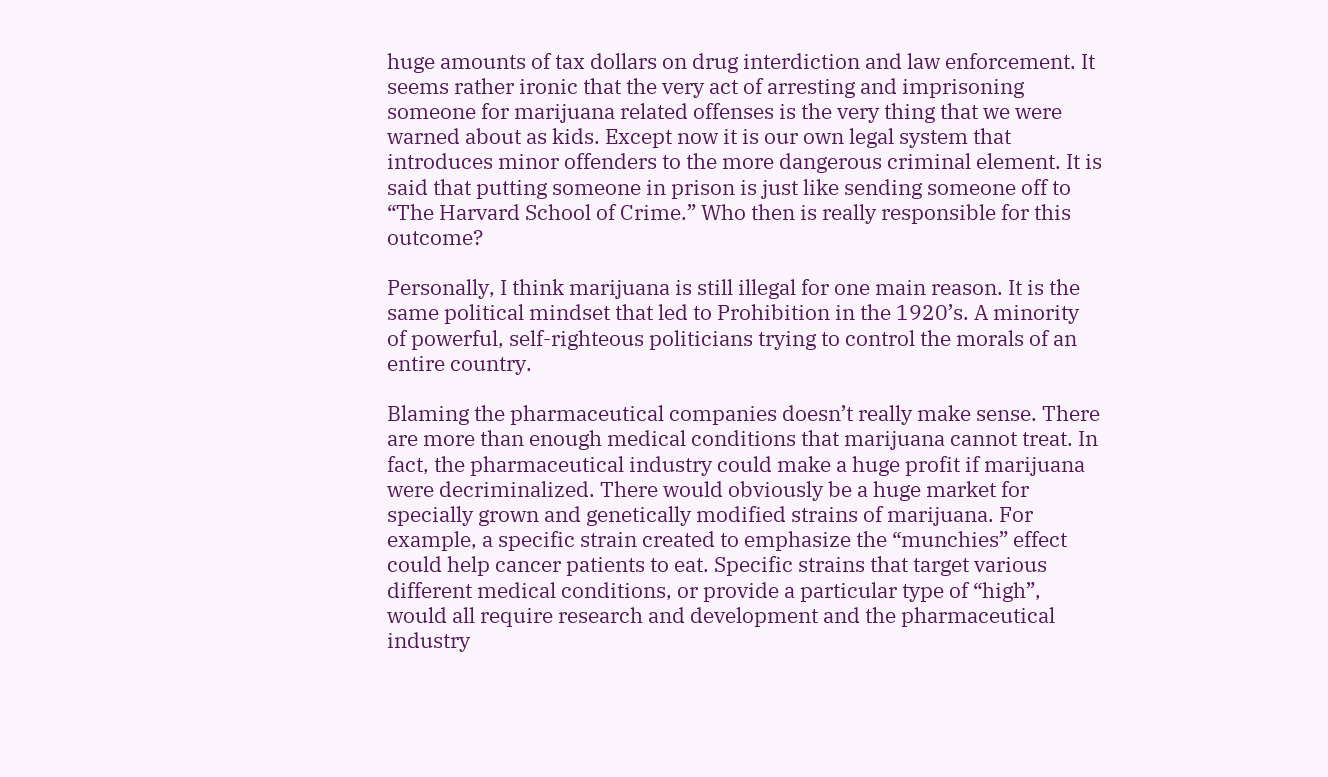huge amounts of tax dollars on drug interdiction and law enforcement. It seems rather ironic that the very act of arresting and imprisoning someone for marijuana related offenses is the very thing that we were warned about as kids. Except now it is our own legal system that introduces minor offenders to the more dangerous criminal element. It is said that putting someone in prison is just like sending someone off to “The Harvard School of Crime.” Who then is really responsible for this outcome?

Personally, I think marijuana is still illegal for one main reason. It is the same political mindset that led to Prohibition in the 1920’s. A minority of powerful, self-righteous politicians trying to control the morals of an entire country.

Blaming the pharmaceutical companies doesn’t really make sense. There are more than enough medical conditions that marijuana cannot treat. In fact, the pharmaceutical industry could make a huge profit if marijuana were decriminalized. There would obviously be a huge market for specially grown and genetically modified strains of marijuana. For example, a specific strain created to emphasize the “munchies” effect could help cancer patients to eat. Specific strains that target various different medical conditions, or provide a particular type of “high”, would all require research and development and the pharmaceutical industry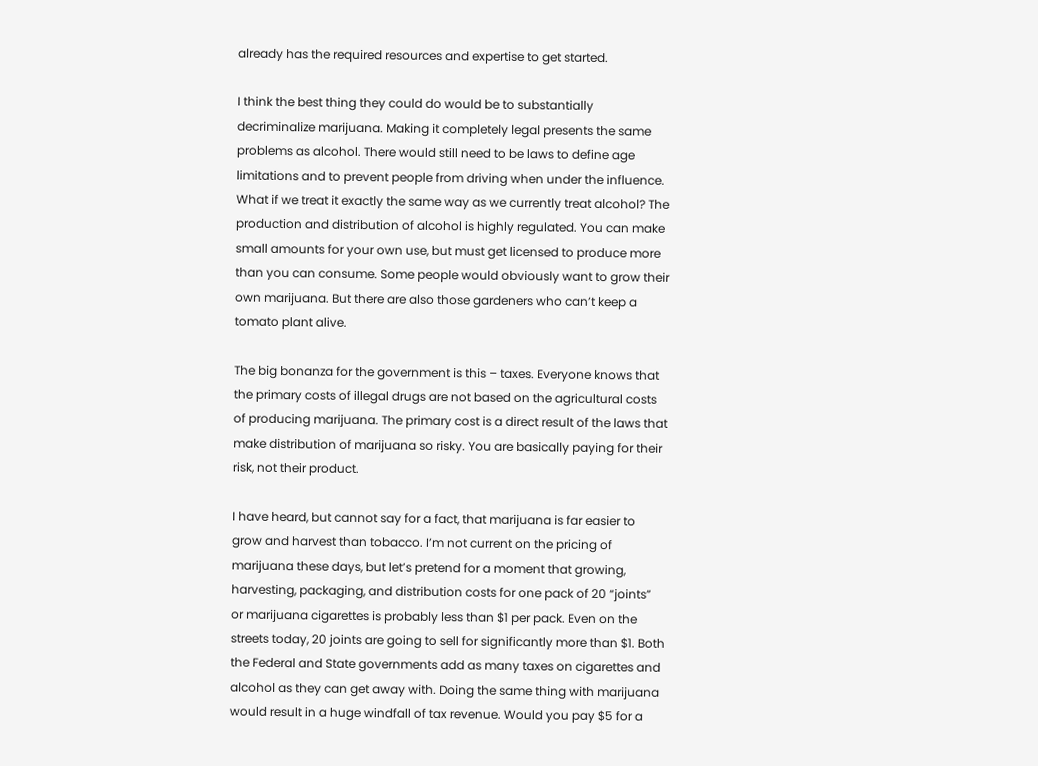already has the required resources and expertise to get started.

I think the best thing they could do would be to substantially decriminalize marijuana. Making it completely legal presents the same problems as alcohol. There would still need to be laws to define age limitations and to prevent people from driving when under the influence. What if we treat it exactly the same way as we currently treat alcohol? The production and distribution of alcohol is highly regulated. You can make small amounts for your own use, but must get licensed to produce more than you can consume. Some people would obviously want to grow their own marijuana. But there are also those gardeners who can’t keep a tomato plant alive.

The big bonanza for the government is this – taxes. Everyone knows that the primary costs of illegal drugs are not based on the agricultural costs of producing marijuana. The primary cost is a direct result of the laws that make distribution of marijuana so risky. You are basically paying for their risk, not their product.

I have heard, but cannot say for a fact, that marijuana is far easier to grow and harvest than tobacco. I’m not current on the pricing of marijuana these days, but let’s pretend for a moment that growing, harvesting, packaging, and distribution costs for one pack of 20 “joints” or marijuana cigarettes is probably less than $1 per pack. Even on the streets today, 20 joints are going to sell for significantly more than $1. Both the Federal and State governments add as many taxes on cigarettes and alcohol as they can get away with. Doing the same thing with marijuana would result in a huge windfall of tax revenue. Would you pay $5 for a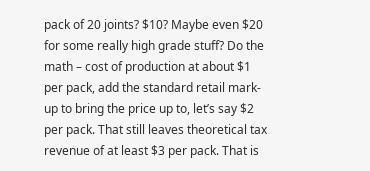pack of 20 joints? $10? Maybe even $20 for some really high grade stuff? Do the math – cost of production at about $1 per pack, add the standard retail mark-up to bring the price up to, let’s say $2 per pack. That still leaves theoretical tax revenue of at least $3 per pack. That is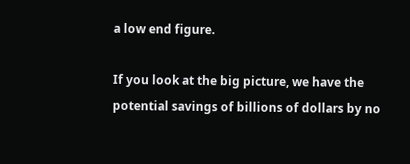a low end figure.

If you look at the big picture, we have the potential savings of billions of dollars by no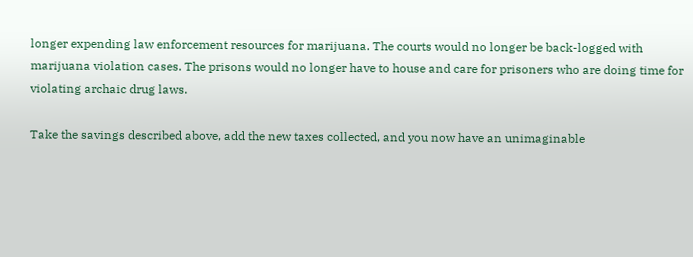longer expending law enforcement resources for marijuana. The courts would no longer be back-logged with marijuana violation cases. The prisons would no longer have to house and care for prisoners who are doing time for violating archaic drug laws.

Take the savings described above, add the new taxes collected, and you now have an unimaginable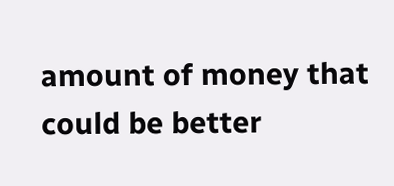amount of money that could be better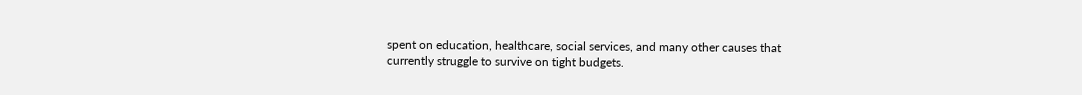spent on education, healthcare, social services, and many other causes that currently struggle to survive on tight budgets.